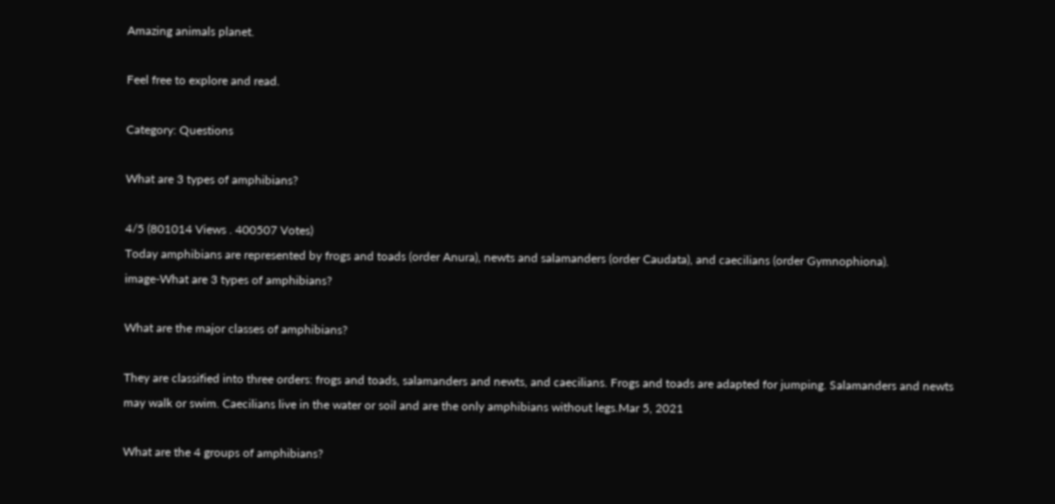Amazing animals planet.

Feel free to explore and read.

Category: Questions

What are 3 types of amphibians?

4/5 (801014 Views . 400507 Votes)
Today amphibians are represented by frogs and toads (order Anura), newts and salamanders (order Caudata), and caecilians (order Gymnophiona).
image-What are 3 types of amphibians?

What are the major classes of amphibians?

They are classified into three orders: frogs and toads, salamanders and newts, and caecilians. Frogs and toads are adapted for jumping. Salamanders and newts may walk or swim. Caecilians live in the water or soil and are the only amphibians without legs.Mar 5, 2021

What are the 4 groups of amphibians?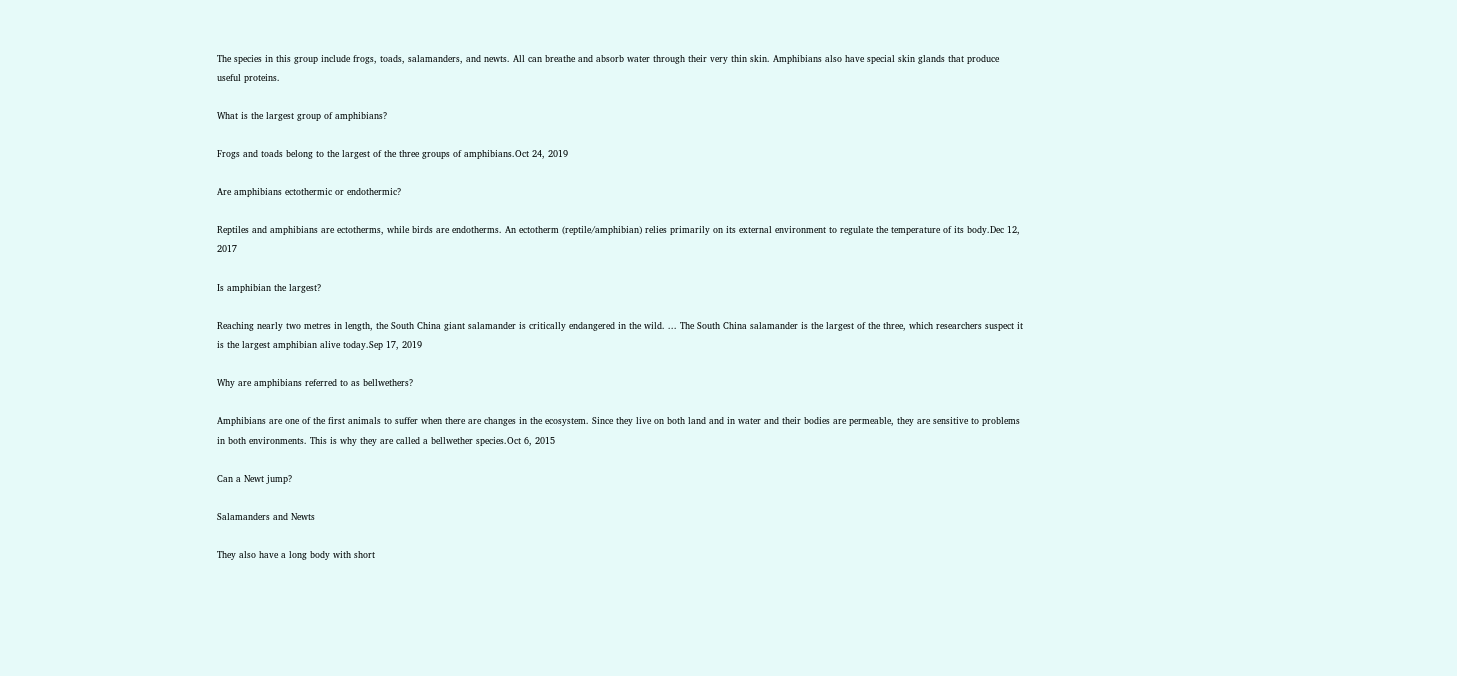The species in this group include frogs, toads, salamanders, and newts. All can breathe and absorb water through their very thin skin. Amphibians also have special skin glands that produce useful proteins.

What is the largest group of amphibians?

Frogs and toads belong to the largest of the three groups of amphibians.Oct 24, 2019

Are amphibians ectothermic or endothermic?

Reptiles and amphibians are ectotherms, while birds are endotherms. An ectotherm (reptile/amphibian) relies primarily on its external environment to regulate the temperature of its body.Dec 12, 2017

Is amphibian the largest?

Reaching nearly two metres in length, the South China giant salamander is critically endangered in the wild. ... The South China salamander is the largest of the three, which researchers suspect it is the largest amphibian alive today.Sep 17, 2019

Why are amphibians referred to as bellwethers?

Amphibians are one of the first animals to suffer when there are changes in the ecosystem. Since they live on both land and in water and their bodies are permeable, they are sensitive to problems in both environments. This is why they are called a bellwether species.Oct 6, 2015

Can a Newt jump?

Salamanders and Newts

They also have a long body with short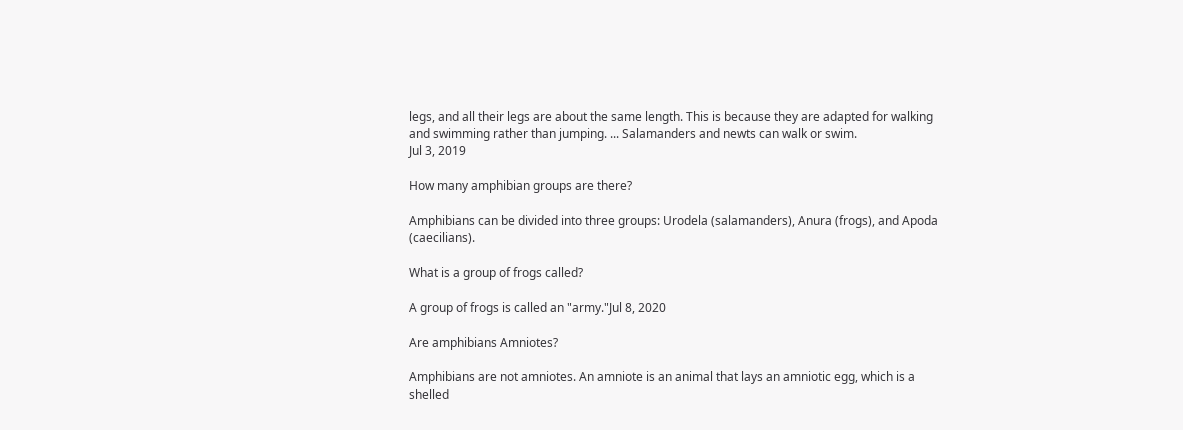legs, and all their legs are about the same length. This is because they are adapted for walking and swimming rather than jumping. ... Salamanders and newts can walk or swim.
Jul 3, 2019

How many amphibian groups are there?

Amphibians can be divided into three groups: Urodela (salamanders), Anura (frogs), and Apoda (caecilians).

What is a group of frogs called?

A group of frogs is called an "army."Jul 8, 2020

Are amphibians Amniotes?

Amphibians are not amniotes. An amniote is an animal that lays an amniotic egg, which is a shelled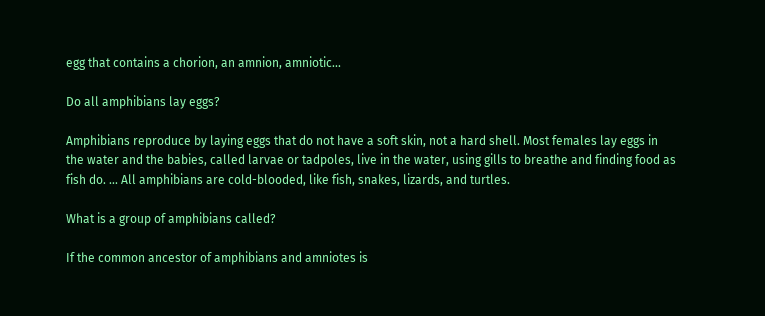egg that contains a chorion, an amnion, amniotic...

Do all amphibians lay eggs?

Amphibians reproduce by laying eggs that do not have a soft skin, not a hard shell. Most females lay eggs in the water and the babies, called larvae or tadpoles, live in the water, using gills to breathe and finding food as fish do. ... All amphibians are cold-blooded, like fish, snakes, lizards, and turtles.

What is a group of amphibians called?

If the common ancestor of amphibians and amniotes is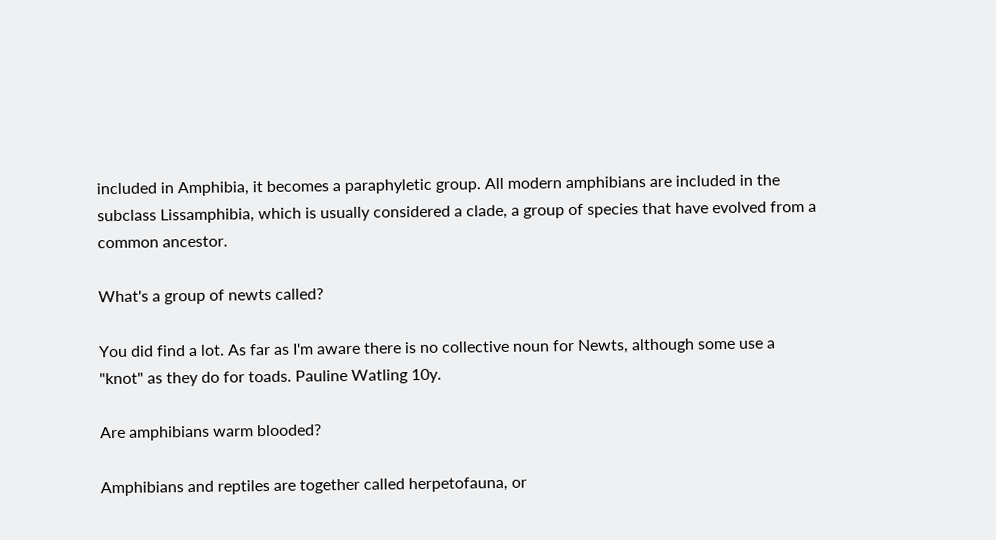included in Amphibia, it becomes a paraphyletic group. All modern amphibians are included in the subclass Lissamphibia, which is usually considered a clade, a group of species that have evolved from a common ancestor.

What's a group of newts called?

You did find a lot. As far as I'm aware there is no collective noun for Newts, although some use a "knot" as they do for toads. Pauline Watling 10y.

Are amphibians warm blooded?

Amphibians and reptiles are together called herpetofauna, or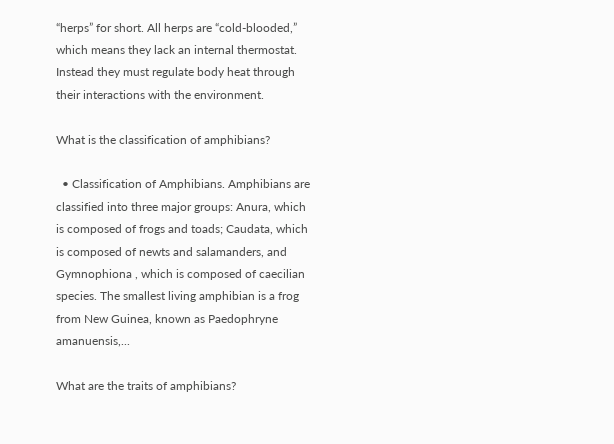“herps” for short. All herps are “cold-blooded,” which means they lack an internal thermostat. Instead they must regulate body heat through their interactions with the environment.

What is the classification of amphibians?

  • Classification of Amphibians. Amphibians are classified into three major groups: Anura, which is composed of frogs and toads; Caudata, which is composed of newts and salamanders, and Gymnophiona , which is composed of caecilian species. The smallest living amphibian is a frog from New Guinea, known as Paedophryne amanuensis,...

What are the traits of amphibians?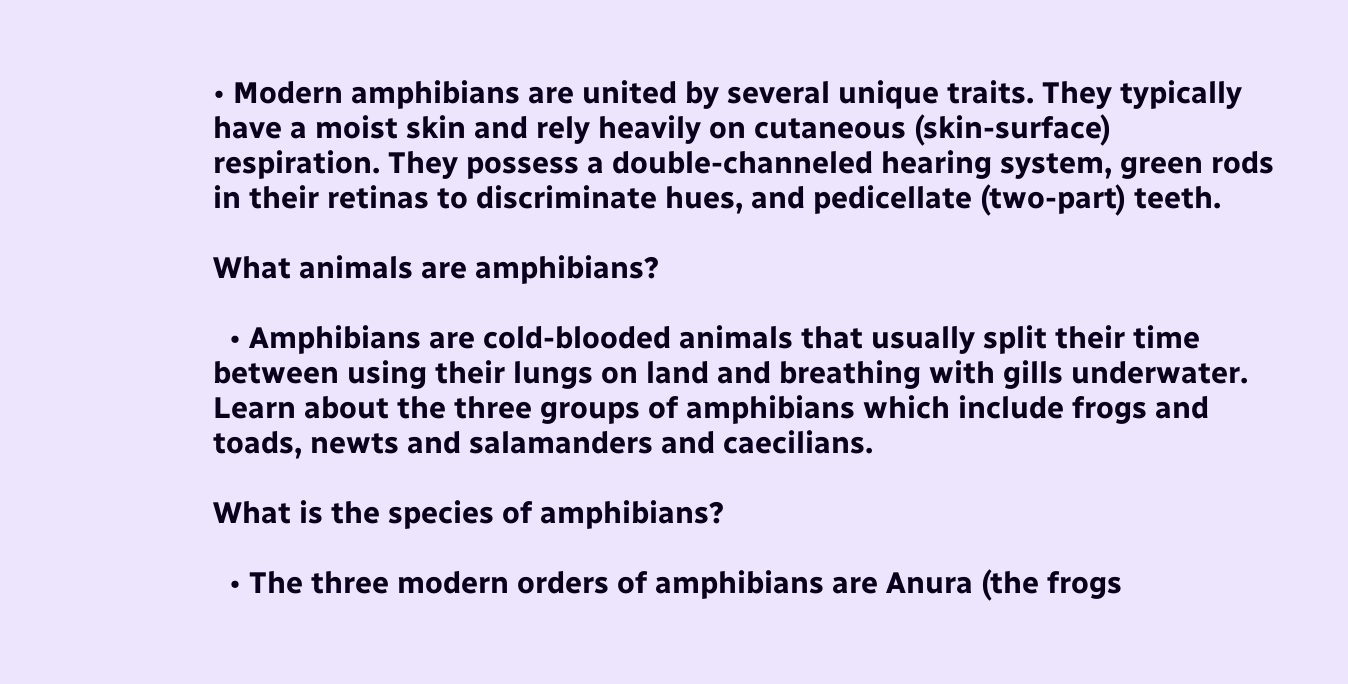• Modern amphibians are united by several unique traits. They typically have a moist skin and rely heavily on cutaneous (skin-surface) respiration. They possess a double-channeled hearing system, green rods in their retinas to discriminate hues, and pedicellate (two-part) teeth.

What animals are amphibians?

  • Amphibians are cold-blooded animals that usually split their time between using their lungs on land and breathing with gills underwater. Learn about the three groups of amphibians which include frogs and toads, newts and salamanders and caecilians.

What is the species of amphibians?

  • The three modern orders of amphibians are Anura (the frogs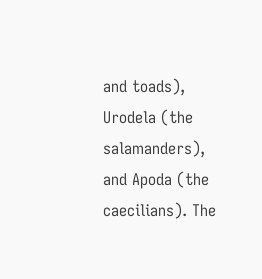and toads), Urodela (the salamanders), and Apoda (the caecilians). The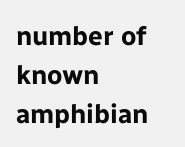number of known amphibian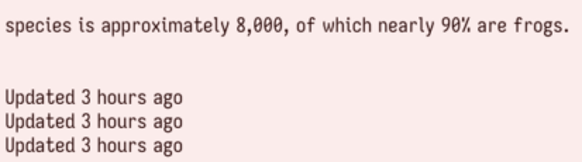species is approximately 8,000, of which nearly 90% are frogs.


Updated 3 hours ago
Updated 3 hours ago
Updated 3 hours ago